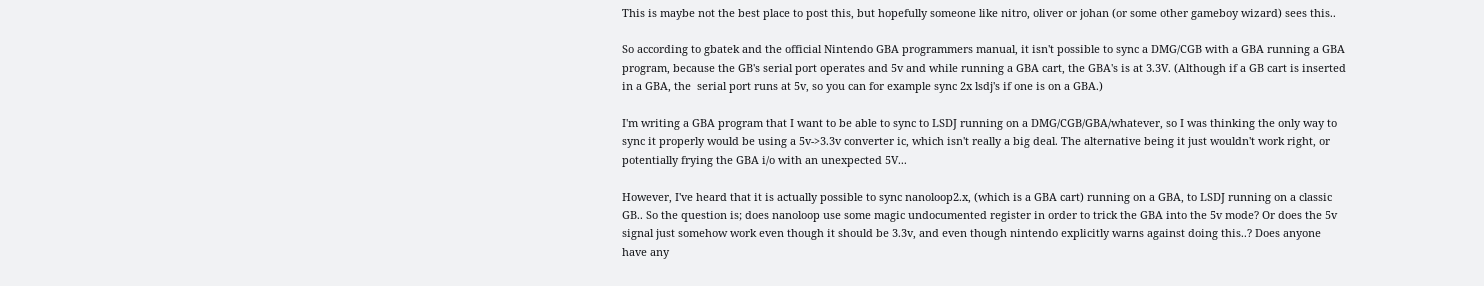This is maybe not the best place to post this, but hopefully someone like nitro, oliver or johan (or some other gameboy wizard) sees this..

So according to gbatek and the official Nintendo GBA programmers manual, it isn't possible to sync a DMG/CGB with a GBA running a GBA program, because the GB's serial port operates and 5v and while running a GBA cart, the GBA's is at 3.3V. (Although if a GB cart is inserted in a GBA, the  serial port runs at 5v, so you can for example sync 2x lsdj's if one is on a GBA.)

I'm writing a GBA program that I want to be able to sync to LSDJ running on a DMG/CGB/GBA/whatever, so I was thinking the only way to sync it properly would be using a 5v->3.3v converter ic, which isn't really a big deal. The alternative being it just wouldn't work right, or potentially frying the GBA i/o with an unexpected 5V...

However, I've heard that it is actually possible to sync nanoloop2.x, (which is a GBA cart) running on a GBA, to LSDJ running on a classic GB.. So the question is; does nanoloop use some magic undocumented register in order to trick the GBA into the 5v mode? Or does the 5v signal just somehow work even though it should be 3.3v, and even though nintendo explicitly warns against doing this..? Does anyone have any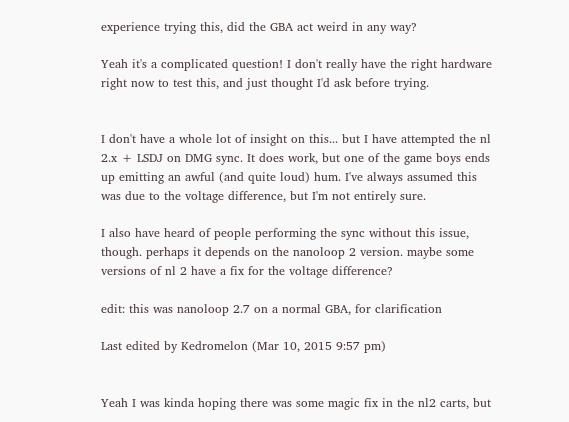experience trying this, did the GBA act weird in any way?

Yeah it's a complicated question! I don't really have the right hardware right now to test this, and just thought I'd ask before trying.


I don't have a whole lot of insight on this... but I have attempted the nl 2.x + LSDJ on DMG sync. It does work, but one of the game boys ends up emitting an awful (and quite loud) hum. I've always assumed this was due to the voltage difference, but I'm not entirely sure.

I also have heard of people performing the sync without this issue, though. perhaps it depends on the nanoloop 2 version. maybe some versions of nl 2 have a fix for the voltage difference?

edit: this was nanoloop 2.7 on a normal GBA, for clarification

Last edited by Kedromelon (Mar 10, 2015 9:57 pm)


Yeah I was kinda hoping there was some magic fix in the nl2 carts, but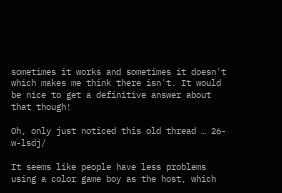sometimes it works and sometimes it doesn't which makes me think there isn't. It would be nice to get a definitive answer about that though!

Oh, only just noticed this old thread … 26-w-lsdj/

It seems like people have less problems using a color game boy as the host, which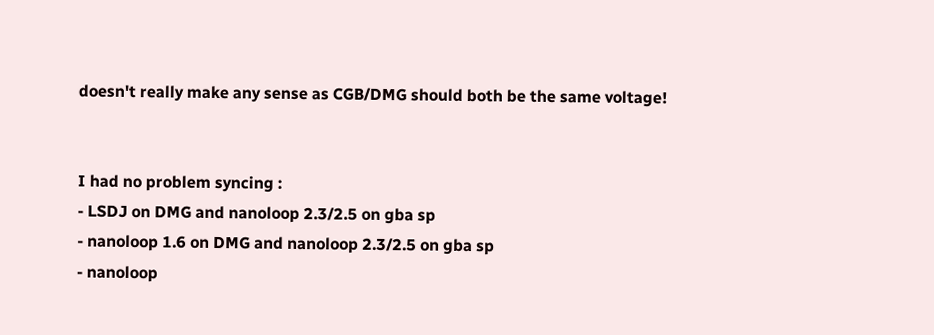doesn't really make any sense as CGB/DMG should both be the same voltage!


I had no problem syncing :
- LSDJ on DMG and nanoloop 2.3/2.5 on gba sp
- nanoloop 1.6 on DMG and nanoloop 2.3/2.5 on gba sp
- nanoloop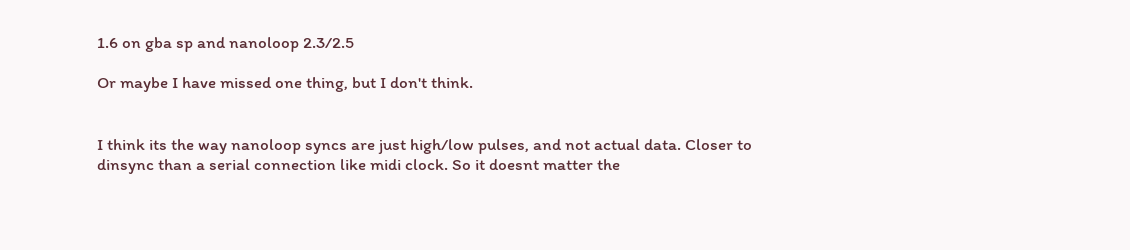1.6 on gba sp and nanoloop 2.3/2.5

Or maybe I have missed one thing, but I don't think.


I think its the way nanoloop syncs are just high/low pulses, and not actual data. Closer to dinsync than a serial connection like midi clock. So it doesnt matter the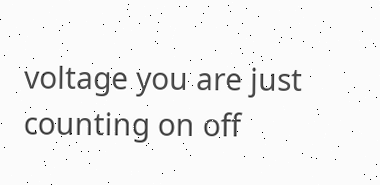voltage you are just counting on off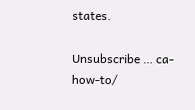states.

Unsubscribe … ca-how-to/